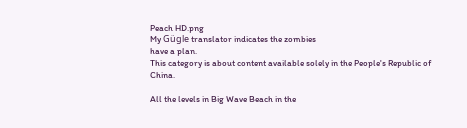Peach HD.png
My Gügle translator indicates the zombies
have a plan.
This category is about content available solely in the People's Republic of China.

All the levels in Big Wave Beach in the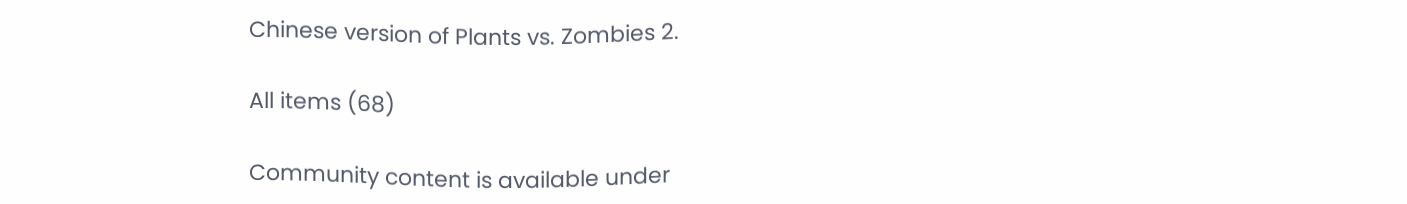Chinese version of Plants vs. Zombies 2.

All items (68)

Community content is available under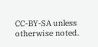CC-BY-SA unless otherwise noted.